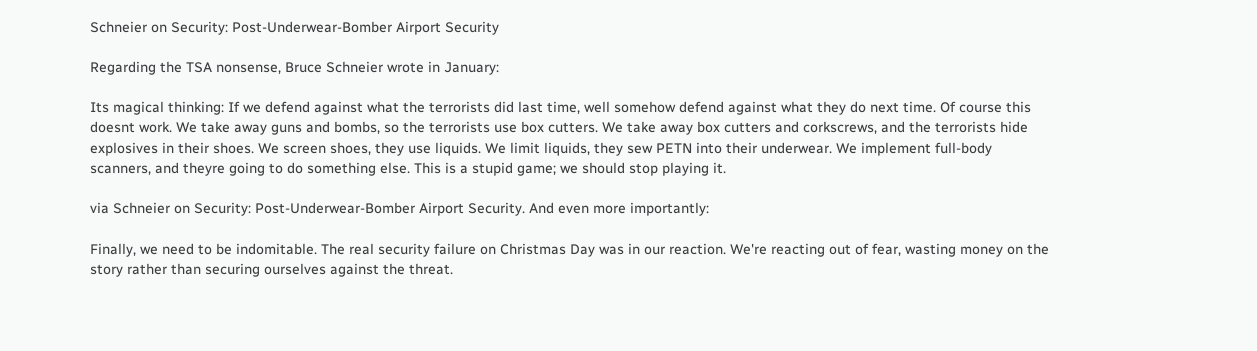Schneier on Security: Post-Underwear-Bomber Airport Security

Regarding the TSA nonsense, Bruce Schneier wrote in January:

Its magical thinking: If we defend against what the terrorists did last time, well somehow defend against what they do next time. Of course this doesnt work. We take away guns and bombs, so the terrorists use box cutters. We take away box cutters and corkscrews, and the terrorists hide explosives in their shoes. We screen shoes, they use liquids. We limit liquids, they sew PETN into their underwear. We implement full-body scanners, and theyre going to do something else. This is a stupid game; we should stop playing it.

via Schneier on Security: Post-Underwear-Bomber Airport Security. And even more importantly:

Finally, we need to be indomitable. The real security failure on Christmas Day was in our reaction. We're reacting out of fear, wasting money on the story rather than securing ourselves against the threat.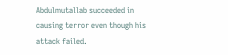Abdulmutallab succeeded in causing terror even though his attack failed.